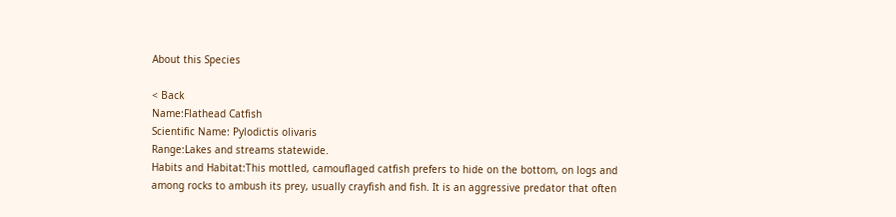About this Species

< Back
Name:Flathead Catfish
Scientific Name: Pylodictis olivaris
Range:Lakes and streams statewide.
Habits and Habitat:This mottled, camouflaged catfish prefers to hide on the bottom, on logs and among rocks to ambush its prey, usually crayfish and fish. It is an aggressive predator that often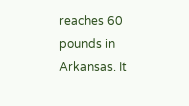reaches 60 pounds in Arkansas. It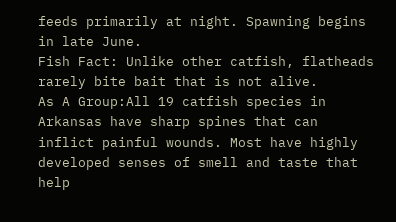feeds primarily at night. Spawning begins in late June.
Fish Fact: Unlike other catfish, flatheads rarely bite bait that is not alive.
As A Group:All 19 catfish species in Arkansas have sharp spines that can inflict painful wounds. Most have highly developed senses of smell and taste that help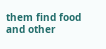them find food and other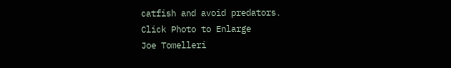catfish and avoid predators.
Click Photo to Enlarge
Joe Tomelleri